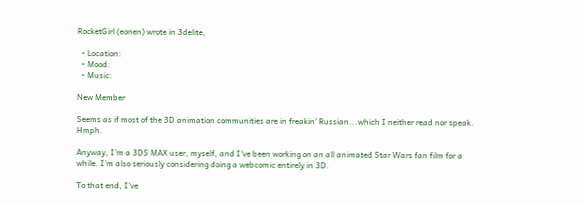RocketGirl (eonen) wrote in 3delite,

  • Location:
  • Mood:
  • Music:

New Member

Seems as if most of the 3D animation communities are in freakin' Russian...which I neither read nor speak. Hmph.

Anyway, I'm a 3DS MAX user, myself, and I've been working on an all animated Star Wars fan film for a while. I'm also seriously considering doing a webcomic entirely in 3D.

To that end, I've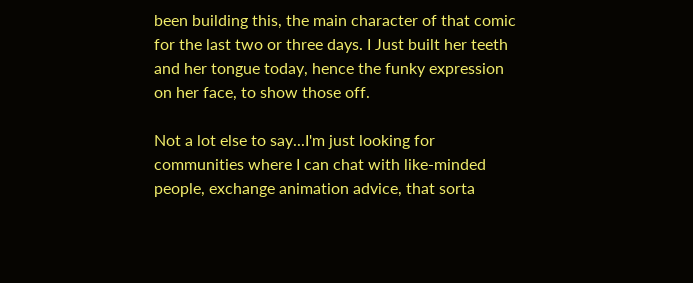been building this, the main character of that comic for the last two or three days. I Just built her teeth and her tongue today, hence the funky expression on her face, to show those off.

Not a lot else to say...I'm just looking for communities where I can chat with like-minded people, exchange animation advice, that sorta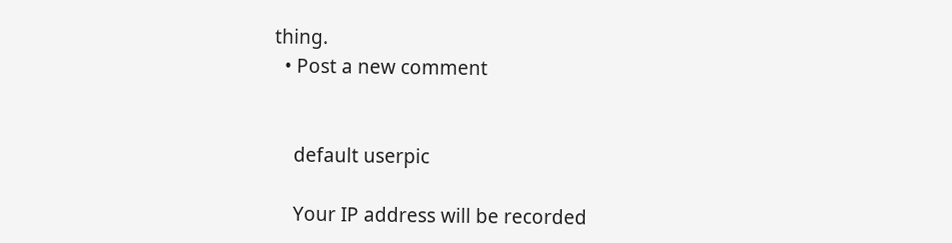thing.
  • Post a new comment


    default userpic

    Your IP address will be recorded